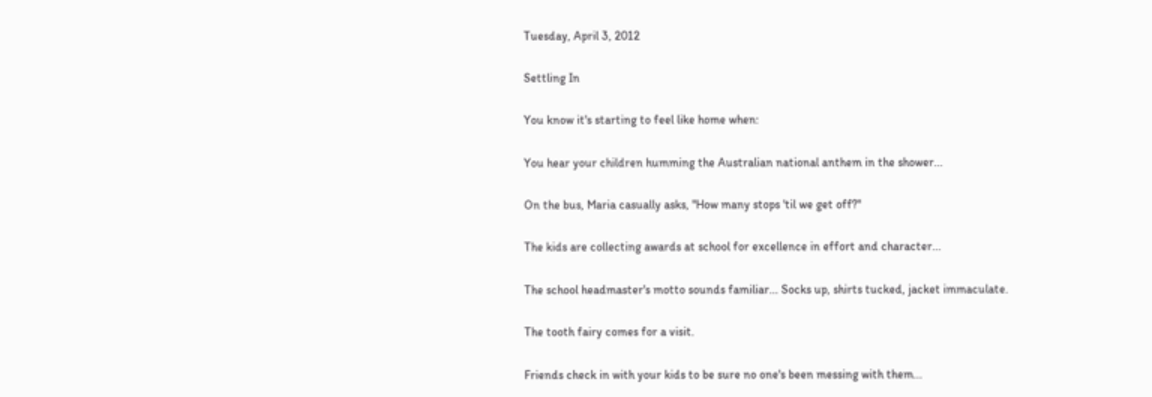Tuesday, April 3, 2012

Settling In

You know it's starting to feel like home when:

You hear your children humming the Australian national anthem in the shower...

On the bus, Maria casually asks, "How many stops 'til we get off?"

The kids are collecting awards at school for excellence in effort and character...

The school headmaster's motto sounds familiar... Socks up, shirts tucked, jacket immaculate.

The tooth fairy comes for a visit.

Friends check in with your kids to be sure no one's been messing with them...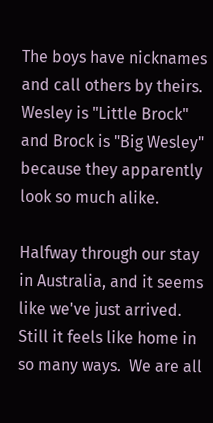The boys have nicknames and call others by theirs.  Wesley is "Little Brock" and Brock is "Big Wesley" because they apparently look so much alike.

Halfway through our stay in Australia, and it seems like we've just arrived.  Still it feels like home in so many ways.  We are all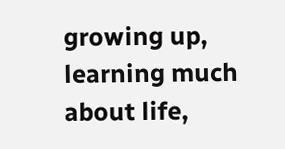growing up, learning much about life,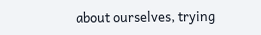about ourselves, trying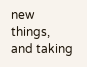new things, and taking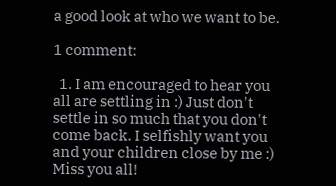a good look at who we want to be.

1 comment:

  1. I am encouraged to hear you all are settling in :) Just don't settle in so much that you don't come back. I selfishly want you and your children close by me :) Miss you all!